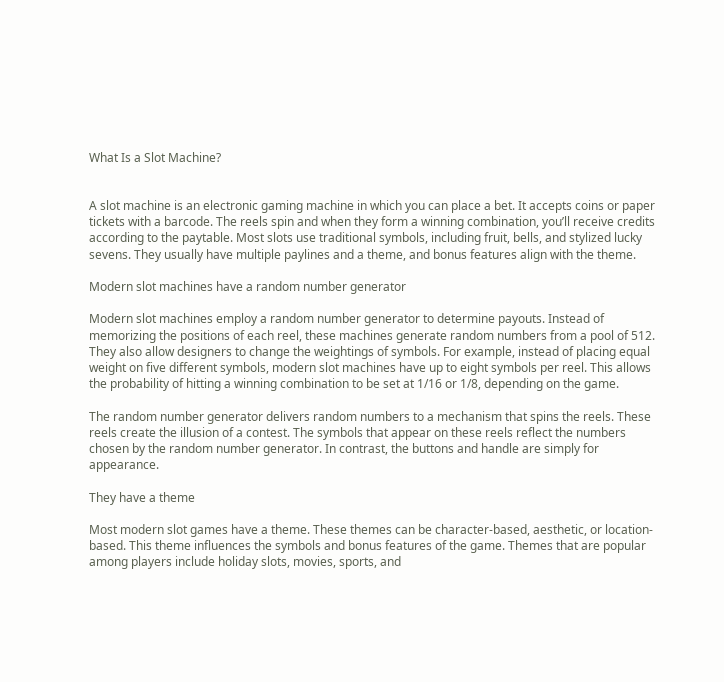What Is a Slot Machine?


A slot machine is an electronic gaming machine in which you can place a bet. It accepts coins or paper tickets with a barcode. The reels spin and when they form a winning combination, you’ll receive credits according to the paytable. Most slots use traditional symbols, including fruit, bells, and stylized lucky sevens. They usually have multiple paylines and a theme, and bonus features align with the theme.

Modern slot machines have a random number generator

Modern slot machines employ a random number generator to determine payouts. Instead of memorizing the positions of each reel, these machines generate random numbers from a pool of 512. They also allow designers to change the weightings of symbols. For example, instead of placing equal weight on five different symbols, modern slot machines have up to eight symbols per reel. This allows the probability of hitting a winning combination to be set at 1/16 or 1/8, depending on the game.

The random number generator delivers random numbers to a mechanism that spins the reels. These reels create the illusion of a contest. The symbols that appear on these reels reflect the numbers chosen by the random number generator. In contrast, the buttons and handle are simply for appearance.

They have a theme

Most modern slot games have a theme. These themes can be character-based, aesthetic, or location-based. This theme influences the symbols and bonus features of the game. Themes that are popular among players include holiday slots, movies, sports, and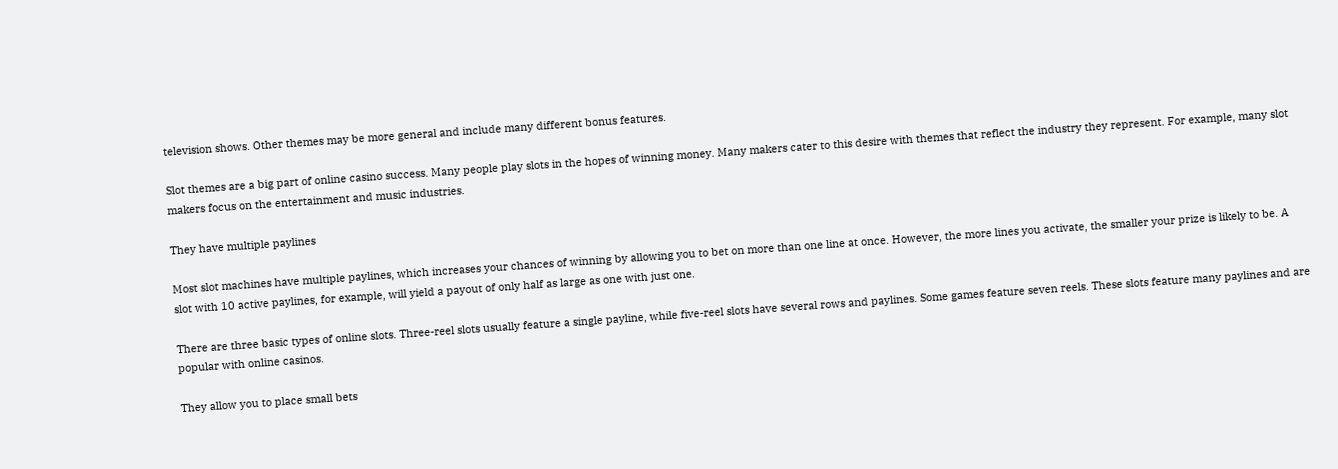television shows. Other themes may be more general and include many different bonus features.

Slot themes are a big part of online casino success. Many people play slots in the hopes of winning money. Many makers cater to this desire with themes that reflect the industry they represent. For example, many slot makers focus on the entertainment and music industries.

They have multiple paylines

Most slot machines have multiple paylines, which increases your chances of winning by allowing you to bet on more than one line at once. However, the more lines you activate, the smaller your prize is likely to be. A slot with 10 active paylines, for example, will yield a payout of only half as large as one with just one.

There are three basic types of online slots. Three-reel slots usually feature a single payline, while five-reel slots have several rows and paylines. Some games feature seven reels. These slots feature many paylines and are popular with online casinos.

They allow you to place small bets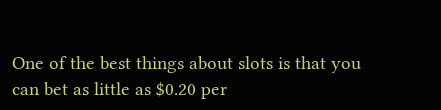One of the best things about slots is that you can bet as little as $0.20 per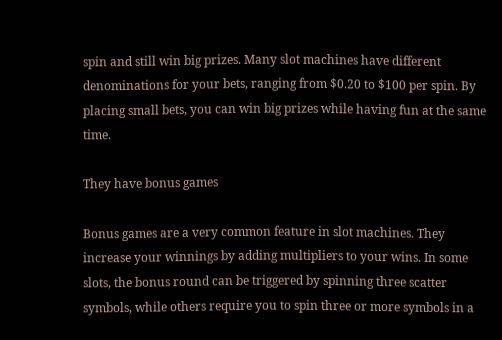spin and still win big prizes. Many slot machines have different denominations for your bets, ranging from $0.20 to $100 per spin. By placing small bets, you can win big prizes while having fun at the same time.

They have bonus games

Bonus games are a very common feature in slot machines. They increase your winnings by adding multipliers to your wins. In some slots, the bonus round can be triggered by spinning three scatter symbols, while others require you to spin three or more symbols in a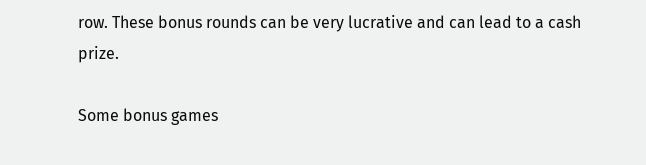row. These bonus rounds can be very lucrative and can lead to a cash prize.

Some bonus games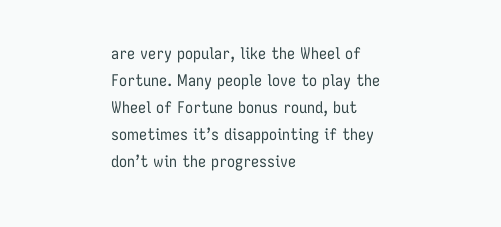are very popular, like the Wheel of Fortune. Many people love to play the Wheel of Fortune bonus round, but sometimes it’s disappointing if they don’t win the progressive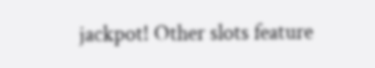jackpot! Other slots feature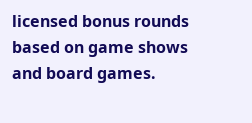licensed bonus rounds based on game shows and board games.